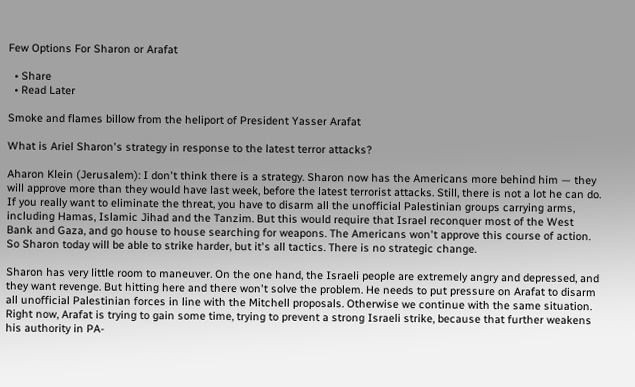Few Options For Sharon or Arafat

  • Share
  • Read Later

Smoke and flames billow from the heliport of President Yasser Arafat

What is Ariel Sharon's strategy in response to the latest terror attacks?

Aharon Klein (Jerusalem): I don't think there is a strategy. Sharon now has the Americans more behind him — they will approve more than they would have last week, before the latest terrorist attacks. Still, there is not a lot he can do. If you really want to eliminate the threat, you have to disarm all the unofficial Palestinian groups carrying arms, including Hamas, Islamic Jihad and the Tanzim. But this would require that Israel reconquer most of the West Bank and Gaza, and go house to house searching for weapons. The Americans won't approve this course of action. So Sharon today will be able to strike harder, but it's all tactics. There is no strategic change.

Sharon has very little room to maneuver. On the one hand, the Israeli people are extremely angry and depressed, and they want revenge. But hitting here and there won't solve the problem. He needs to put pressure on Arafat to disarm all unofficial Palestinian forces in line with the Mitchell proposals. Otherwise we continue with the same situation. Right now, Arafat is trying to gain some time, trying to prevent a strong Israeli strike, because that further weakens his authority in PA-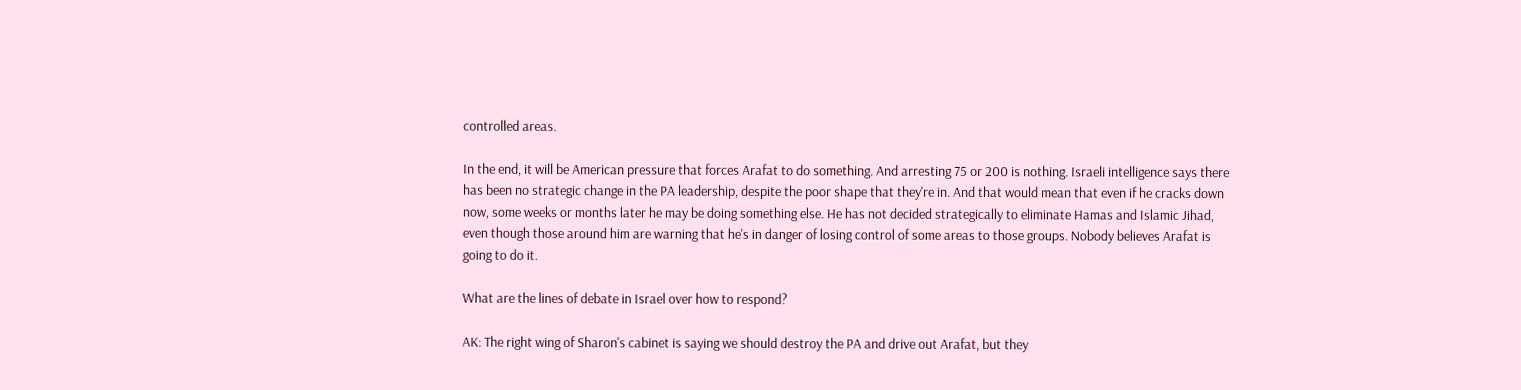controlled areas.

In the end, it will be American pressure that forces Arafat to do something. And arresting 75 or 200 is nothing. Israeli intelligence says there has been no strategic change in the PA leadership, despite the poor shape that they're in. And that would mean that even if he cracks down now, some weeks or months later he may be doing something else. He has not decided strategically to eliminate Hamas and Islamic Jihad, even though those around him are warning that he's in danger of losing control of some areas to those groups. Nobody believes Arafat is going to do it.

What are the lines of debate in Israel over how to respond?

AK: The right wing of Sharon's cabinet is saying we should destroy the PA and drive out Arafat, but they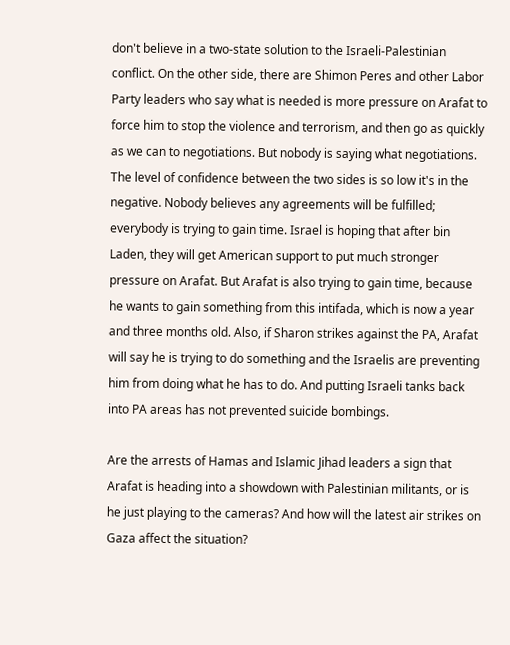don't believe in a two-state solution to the Israeli-Palestinian conflict. On the other side, there are Shimon Peres and other Labor Party leaders who say what is needed is more pressure on Arafat to force him to stop the violence and terrorism, and then go as quickly as we can to negotiations. But nobody is saying what negotiations. The level of confidence between the two sides is so low it's in the negative. Nobody believes any agreements will be fulfilled; everybody is trying to gain time. Israel is hoping that after bin Laden, they will get American support to put much stronger pressure on Arafat. But Arafat is also trying to gain time, because he wants to gain something from this intifada, which is now a year and three months old. Also, if Sharon strikes against the PA, Arafat will say he is trying to do something and the Israelis are preventing him from doing what he has to do. And putting Israeli tanks back into PA areas has not prevented suicide bombings.

Are the arrests of Hamas and Islamic Jihad leaders a sign that Arafat is heading into a showdown with Palestinian militants, or is he just playing to the cameras? And how will the latest air strikes on Gaza affect the situation?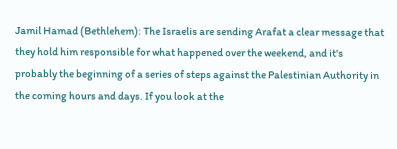Jamil Hamad (Bethlehem): The Israelis are sending Arafat a clear message that they hold him responsible for what happened over the weekend, and it's probably the beginning of a series of steps against the Palestinian Authority in the coming hours and days. If you look at the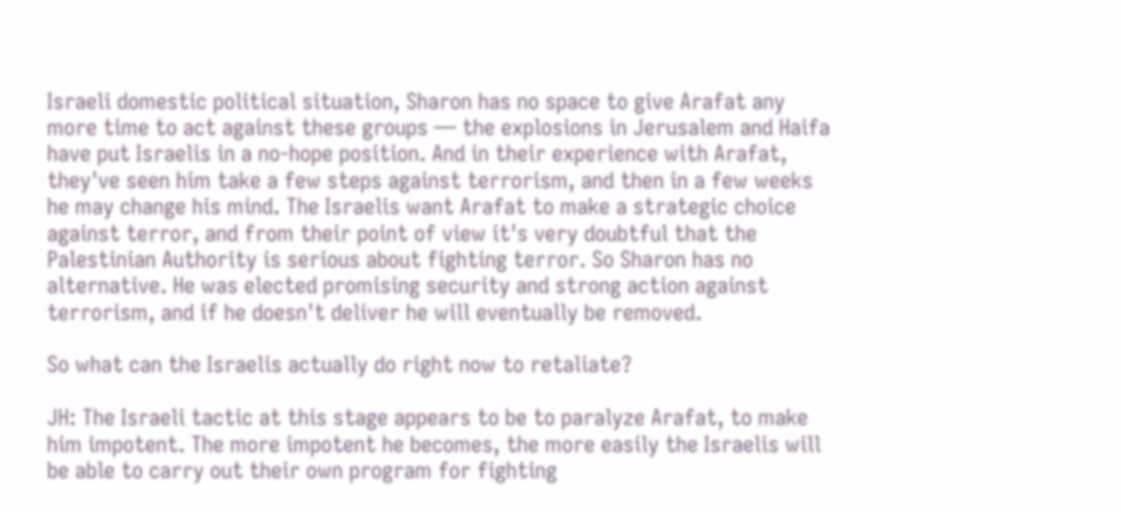Israeli domestic political situation, Sharon has no space to give Arafat any more time to act against these groups — the explosions in Jerusalem and Haifa have put Israelis in a no-hope position. And in their experience with Arafat, they've seen him take a few steps against terrorism, and then in a few weeks he may change his mind. The Israelis want Arafat to make a strategic choice against terror, and from their point of view it's very doubtful that the Palestinian Authority is serious about fighting terror. So Sharon has no alternative. He was elected promising security and strong action against terrorism, and if he doesn't deliver he will eventually be removed.

So what can the Israelis actually do right now to retaliate?

JH: The Israeli tactic at this stage appears to be to paralyze Arafat, to make him impotent. The more impotent he becomes, the more easily the Israelis will be able to carry out their own program for fighting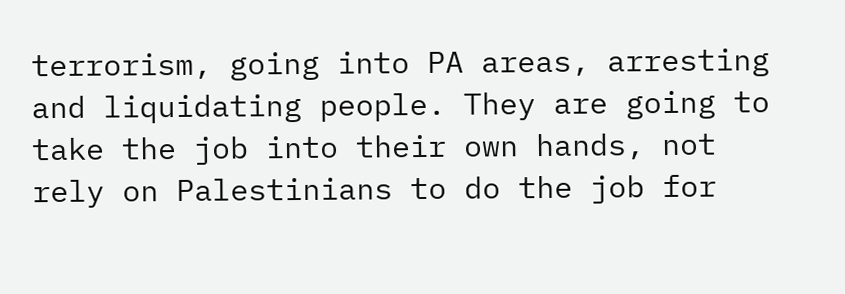terrorism, going into PA areas, arresting and liquidating people. They are going to take the job into their own hands, not rely on Palestinians to do the job for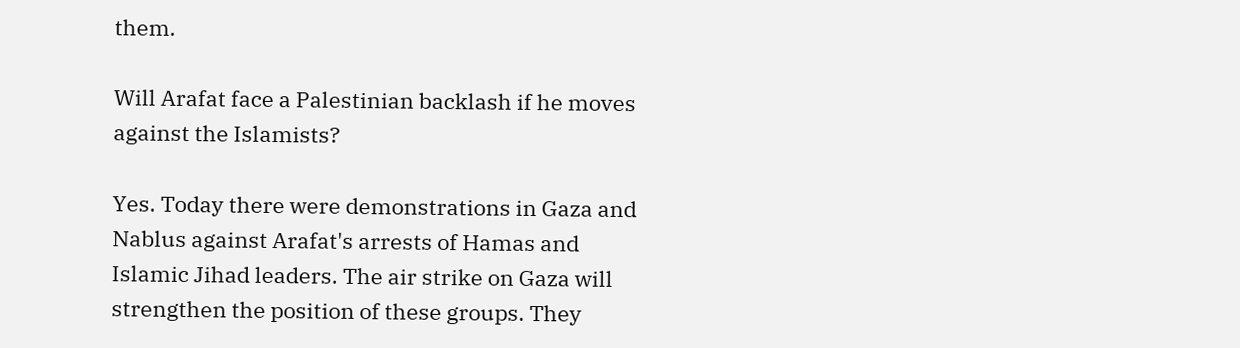them.

Will Arafat face a Palestinian backlash if he moves against the Islamists?

Yes. Today there were demonstrations in Gaza and Nablus against Arafat's arrests of Hamas and Islamic Jihad leaders. The air strike on Gaza will strengthen the position of these groups. They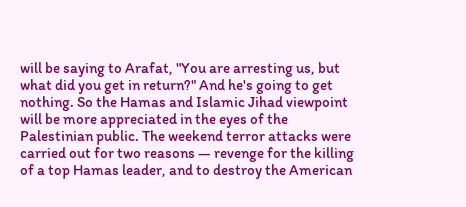will be saying to Arafat, "You are arresting us, but what did you get in return?" And he's going to get nothing. So the Hamas and Islamic Jihad viewpoint will be more appreciated in the eyes of the Palestinian public. The weekend terror attacks were carried out for two reasons — revenge for the killing of a top Hamas leader, and to destroy the American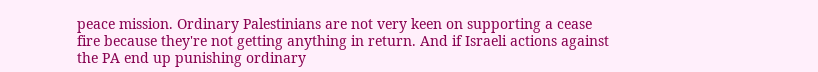peace mission. Ordinary Palestinians are not very keen on supporting a cease fire because they're not getting anything in return. And if Israeli actions against the PA end up punishing ordinary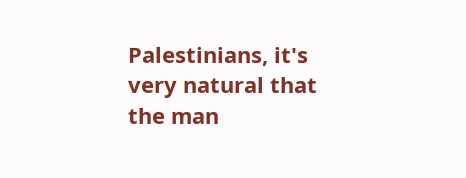Palestinians, it's very natural that the man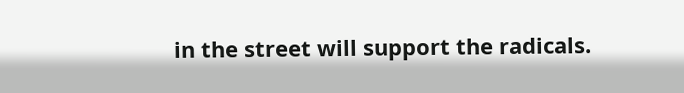in the street will support the radicals.